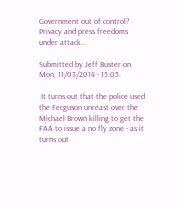Government out of control? Privacy and press freedoms under attack...

Submitted by Jeff Buster on Mon, 11/03/2014 - 15:05.

 It turns out that the police used the Ferguson unreast over the Michael Brown killing to get the FAA to issue a no fly zone - as it turns out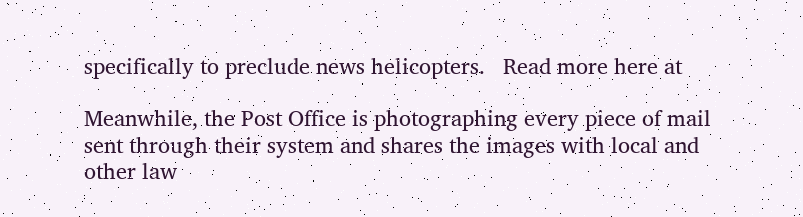specifically to preclude news helicopters.   Read more here at

Meanwhile, the Post Office is photographing every piece of mail sent through their system and shares the images with local and other law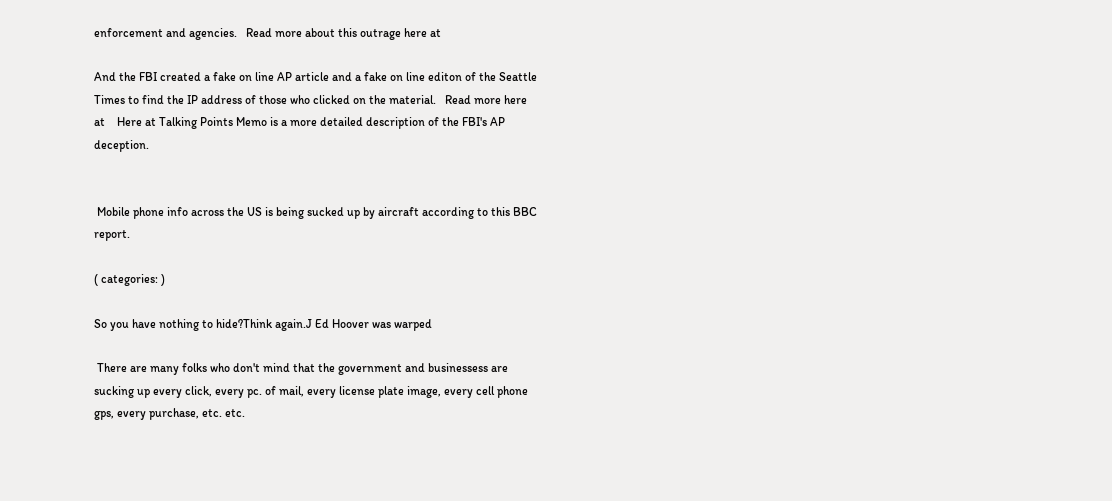enforcement and agencies.   Read more about this outrage here at

And the FBI created a fake on line AP article and a fake on line editon of the Seattle Times to find the IP address of those who clicked on the material.   Read more here at    Here at Talking Points Memo is a more detailed description of the FBI's AP deception.


 Mobile phone info across the US is being sucked up by aircraft according to this BBC report.

( categories: )

So you have nothing to hide?Think again.J Ed Hoover was warped

 There are many folks who don't mind that the government and businessess are sucking up every click, every pc. of mail, every license plate image, every cell phone gps, every purchase, etc. etc.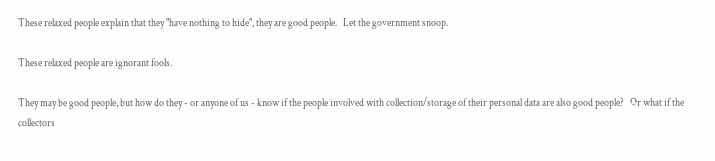These relaxed people explain that they "have nothing to hide", they are good people.   Let the government snoop.

These relaxed people are ignorant fools.

They may be good people, but how do they - or anyone of us - know if the people involved with collection/storage of their personal data are also good people?   Or what if the collectors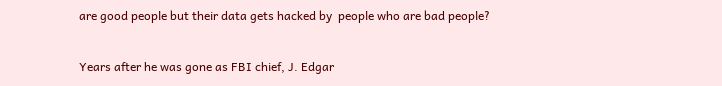are good people but their data gets hacked by  people who are bad people?

Years after he was gone as FBI chief, J. Edgar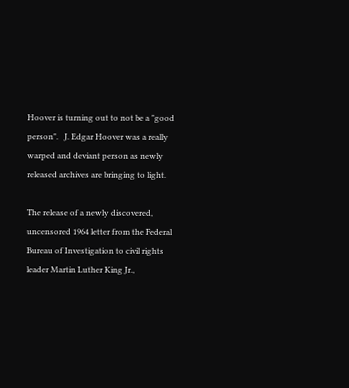Hoover is turning out to not be a "good person".   J. Edgar Hoover was a really warped and deviant person as newly released archives are bringing to light.

The release of a newly discovered, uncensored 1964 letter from the Federal Bureau of Investigation to civil rights leader Martin Luther King Jr.,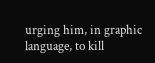urging him, in graphic language, to kill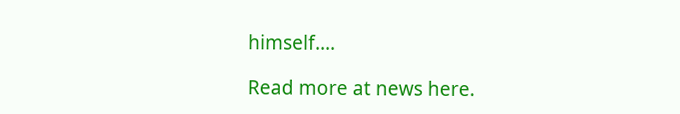himself....

Read more at news here.